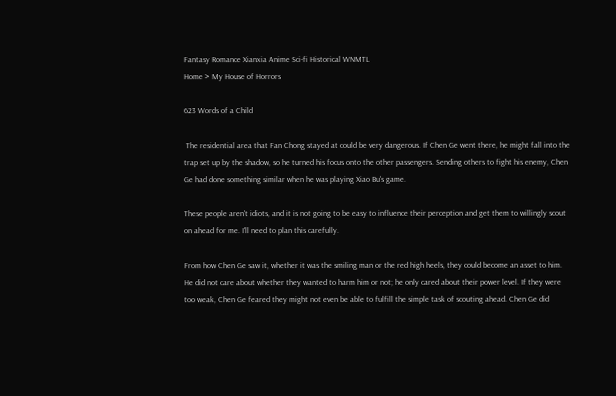Fantasy Romance Xianxia Anime Sci-fi Historical WNMTL
Home > My House of Horrors

623 Words of a Child

 The residential area that Fan Chong stayed at could be very dangerous. If Chen Ge went there, he might fall into the trap set up by the shadow, so he turned his focus onto the other passengers. Sending others to fight his enemy, Chen Ge had done something similar when he was playing Xiao Bu's game.

These people aren't idiots, and it is not going to be easy to influence their perception and get them to willingly scout on ahead for me. I'll need to plan this carefully.

From how Chen Ge saw it, whether it was the smiling man or the red high heels, they could become an asset to him. He did not care about whether they wanted to harm him or not; he only cared about their power level. If they were too weak, Chen Ge feared they might not even be able to fulfill the simple task of scouting ahead. Chen Ge did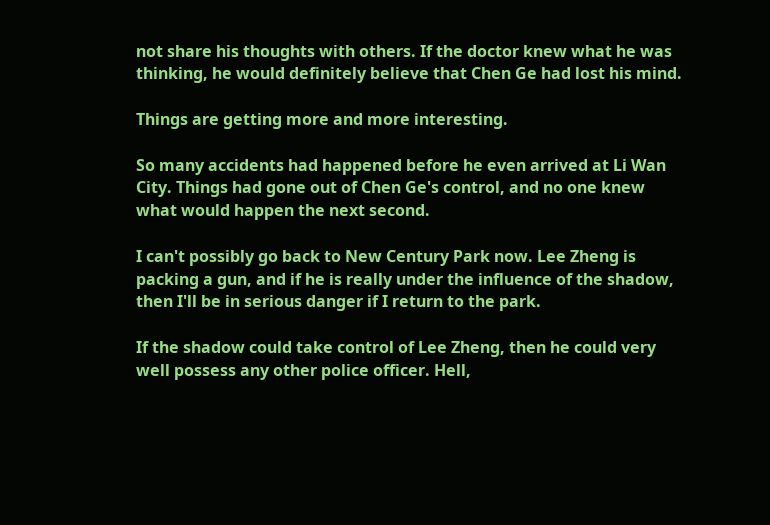not share his thoughts with others. If the doctor knew what he was thinking, he would definitely believe that Chen Ge had lost his mind.

Things are getting more and more interesting.

So many accidents had happened before he even arrived at Li Wan City. Things had gone out of Chen Ge's control, and no one knew what would happen the next second.

I can't possibly go back to New Century Park now. Lee Zheng is packing a gun, and if he is really under the influence of the shadow, then I'll be in serious danger if I return to the park.

If the shadow could take control of Lee Zheng, then he could very well possess any other police officer. Hell,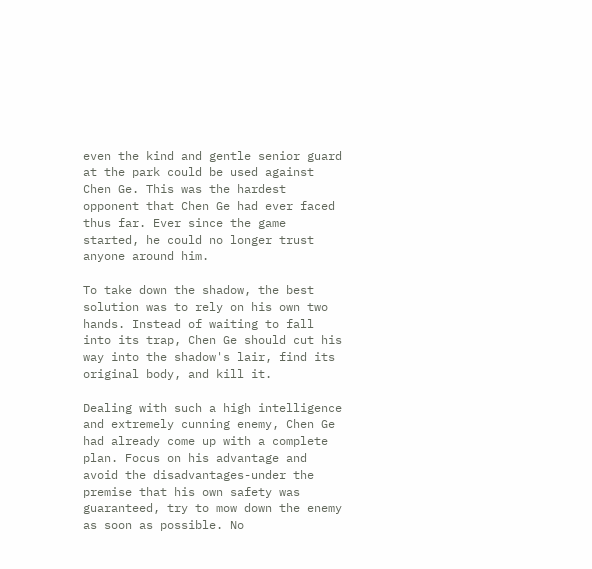even the kind and gentle senior guard at the park could be used against Chen Ge. This was the hardest opponent that Chen Ge had ever faced thus far. Ever since the game started, he could no longer trust anyone around him.

To take down the shadow, the best solution was to rely on his own two hands. Instead of waiting to fall into its trap, Chen Ge should cut his way into the shadow's lair, find its original body, and kill it.

Dealing with such a high intelligence and extremely cunning enemy, Chen Ge had already come up with a complete plan. Focus on his advantage and avoid the disadvantages-under the premise that his own safety was guaranteed, try to mow down the enemy as soon as possible. No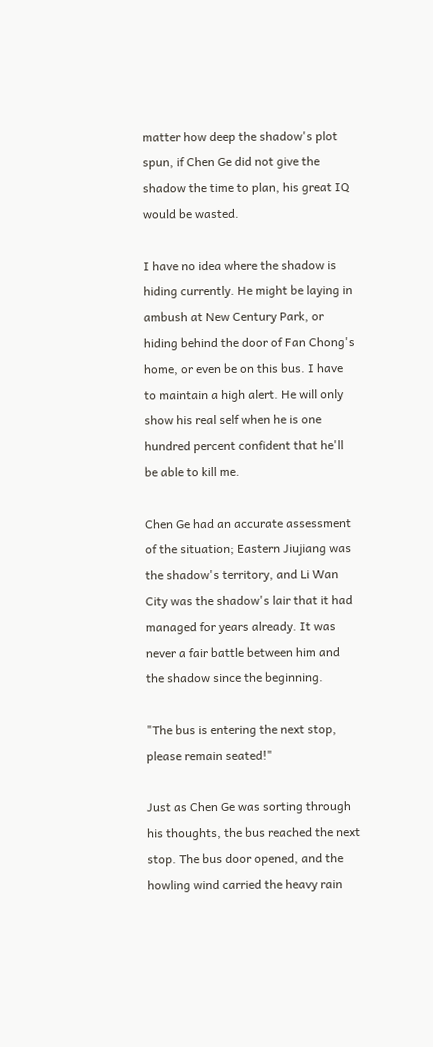matter how deep the shadow's plot spun, if Chen Ge did not give the shadow the time to plan, his great IQ would be wasted.

I have no idea where the shadow is hiding currently. He might be laying in ambush at New Century Park, or hiding behind the door of Fan Chong's home, or even be on this bus. I have to maintain a high alert. He will only show his real self when he is one hundred percent confident that he'll be able to kill me.

Chen Ge had an accurate assessment of the situation; Eastern Jiujiang was the shadow's territory, and Li Wan City was the shadow's lair that it had managed for years already. It was never a fair battle between him and the shadow since the beginning.

"The bus is entering the next stop, please remain seated!"

Just as Chen Ge was sorting through his thoughts, the bus reached the next stop. The bus door opened, and the howling wind carried the heavy rain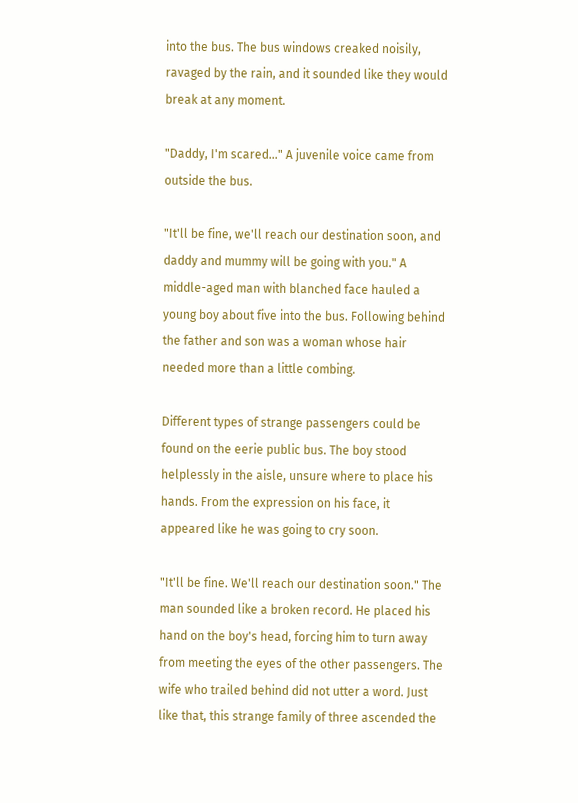into the bus. The bus windows creaked noisily, ravaged by the rain, and it sounded like they would break at any moment.

"Daddy, I'm scared..." A juvenile voice came from outside the bus.

"It'll be fine, we'll reach our destination soon, and daddy and mummy will be going with you." A middle-aged man with blanched face hauled a young boy about five into the bus. Following behind the father and son was a woman whose hair needed more than a little combing.

Different types of strange passengers could be found on the eerie public bus. The boy stood helplessly in the aisle, unsure where to place his hands. From the expression on his face, it appeared like he was going to cry soon.

"It'll be fine. We'll reach our destination soon." The man sounded like a broken record. He placed his hand on the boy's head, forcing him to turn away from meeting the eyes of the other passengers. The wife who trailed behind did not utter a word. Just like that, this strange family of three ascended the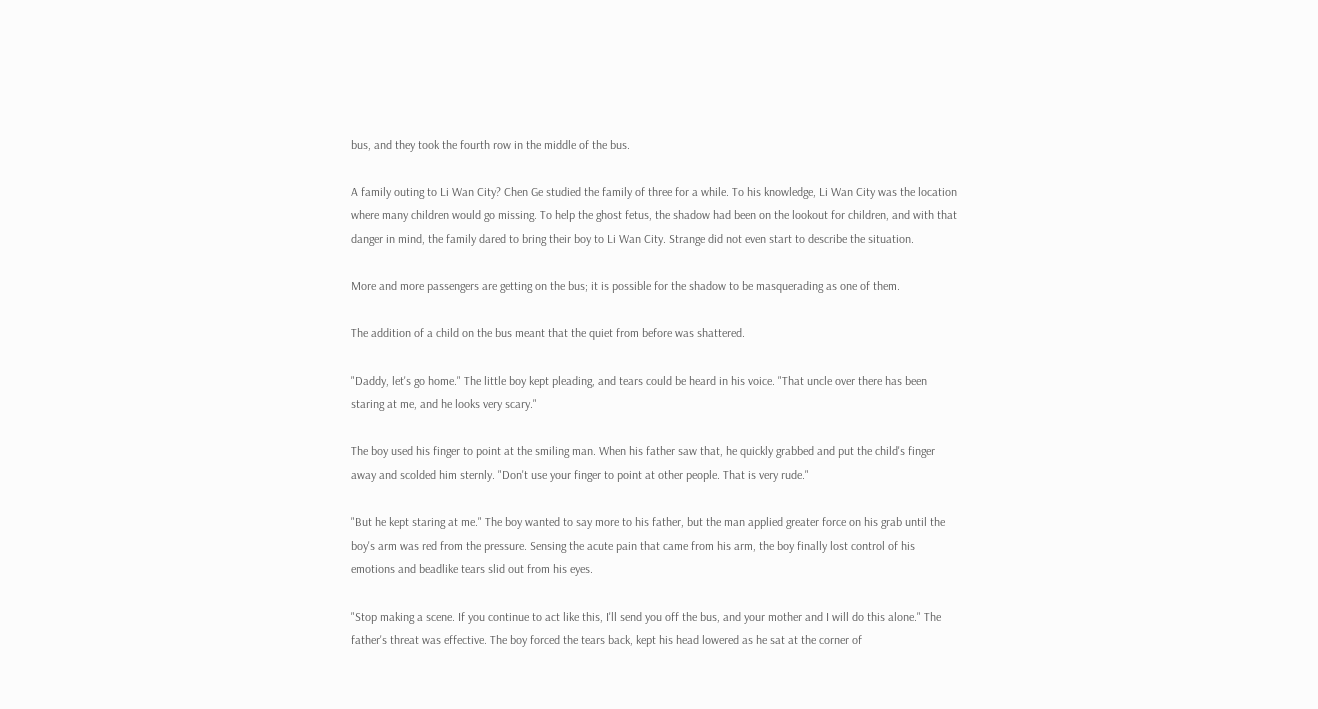bus, and they took the fourth row in the middle of the bus.

A family outing to Li Wan City? Chen Ge studied the family of three for a while. To his knowledge, Li Wan City was the location where many children would go missing. To help the ghost fetus, the shadow had been on the lookout for children, and with that danger in mind, the family dared to bring their boy to Li Wan City. Strange did not even start to describe the situation.

More and more passengers are getting on the bus; it is possible for the shadow to be masquerading as one of them.

The addition of a child on the bus meant that the quiet from before was shattered.

"Daddy, let's go home." The little boy kept pleading, and tears could be heard in his voice. "That uncle over there has been staring at me, and he looks very scary."

The boy used his finger to point at the smiling man. When his father saw that, he quickly grabbed and put the child's finger away and scolded him sternly. "Don't use your finger to point at other people. That is very rude."

"But he kept staring at me." The boy wanted to say more to his father, but the man applied greater force on his grab until the boy's arm was red from the pressure. Sensing the acute pain that came from his arm, the boy finally lost control of his emotions and beadlike tears slid out from his eyes.

"Stop making a scene. If you continue to act like this, I'll send you off the bus, and your mother and I will do this alone." The father's threat was effective. The boy forced the tears back, kept his head lowered as he sat at the corner of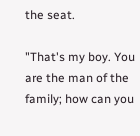the seat.

"That's my boy. You are the man of the family; how can you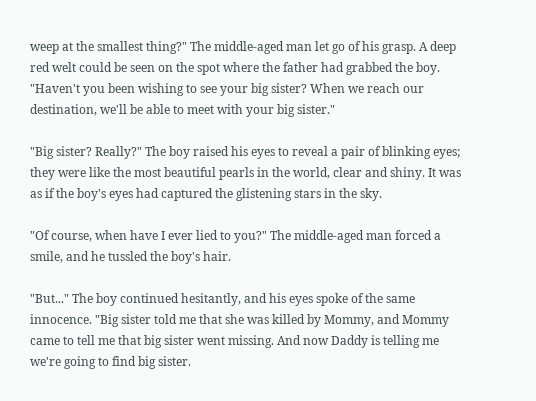weep at the smallest thing?" The middle-aged man let go of his grasp. A deep red welt could be seen on the spot where the father had grabbed the boy. "Haven't you been wishing to see your big sister? When we reach our destination, we'll be able to meet with your big sister."

"Big sister? Really?" The boy raised his eyes to reveal a pair of blinking eyes; they were like the most beautiful pearls in the world, clear and shiny. It was as if the boy's eyes had captured the glistening stars in the sky.

"Of course, when have I ever lied to you?" The middle-aged man forced a smile, and he tussled the boy's hair.

"But..." The boy continued hesitantly, and his eyes spoke of the same innocence. "Big sister told me that she was killed by Mommy, and Mommy came to tell me that big sister went missing. And now Daddy is telling me we're going to find big sister.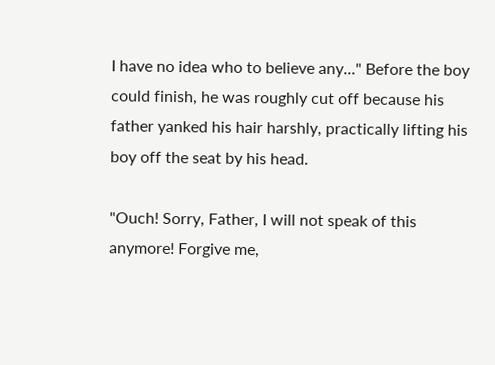I have no idea who to believe any..." Before the boy could finish, he was roughly cut off because his father yanked his hair harshly, practically lifting his boy off the seat by his head.

"Ouch! Sorry, Father, I will not speak of this anymore! Forgive me,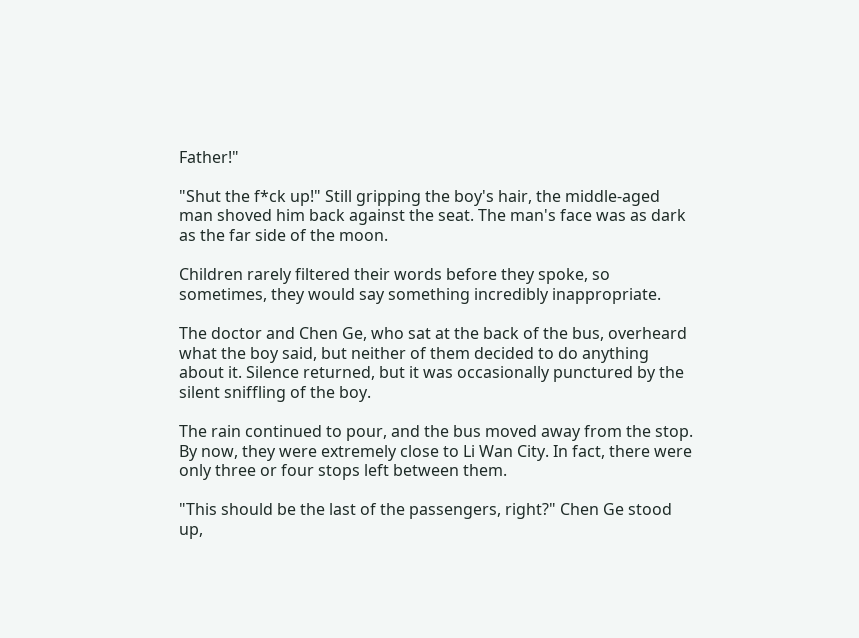Father!"

"Shut the f*ck up!" Still gripping the boy's hair, the middle-aged man shoved him back against the seat. The man's face was as dark as the far side of the moon.

Children rarely filtered their words before they spoke, so sometimes, they would say something incredibly inappropriate.

The doctor and Chen Ge, who sat at the back of the bus, overheard what the boy said, but neither of them decided to do anything about it. Silence returned, but it was occasionally punctured by the silent sniffling of the boy.

The rain continued to pour, and the bus moved away from the stop. By now, they were extremely close to Li Wan City. In fact, there were only three or four stops left between them.

"This should be the last of the passengers, right?" Chen Ge stood up,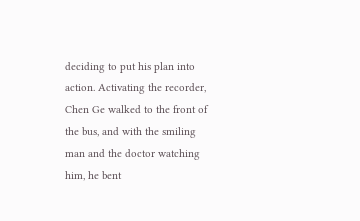deciding to put his plan into action. Activating the recorder, Chen Ge walked to the front of the bus, and with the smiling man and the doctor watching him, he bent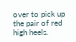over to pick up the pair of red high heels.